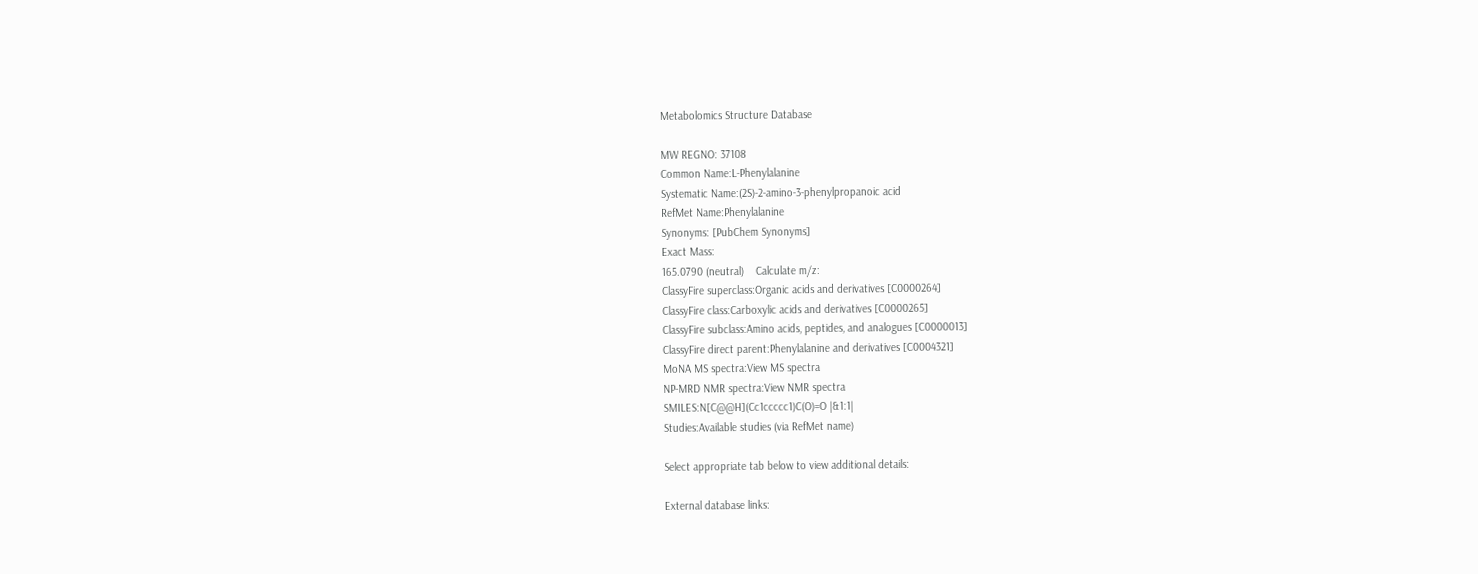Metabolomics Structure Database

MW REGNO: 37108
Common Name:L-Phenylalanine
Systematic Name:(2S)-2-amino-3-phenylpropanoic acid
RefMet Name:Phenylalanine
Synonyms: [PubChem Synonyms]
Exact Mass:
165.0790 (neutral)    Calculate m/z:
ClassyFire superclass:Organic acids and derivatives [C0000264]
ClassyFire class:Carboxylic acids and derivatives [C0000265]
ClassyFire subclass:Amino acids, peptides, and analogues [C0000013]
ClassyFire direct parent:Phenylalanine and derivatives [C0004321]
MoNA MS spectra:View MS spectra
NP-MRD NMR spectra:View NMR spectra
SMILES:N[C@@H](Cc1ccccc1)C(O)=O |&1:1|
Studies:Available studies (via RefMet name)

Select appropriate tab below to view additional details:

External database links: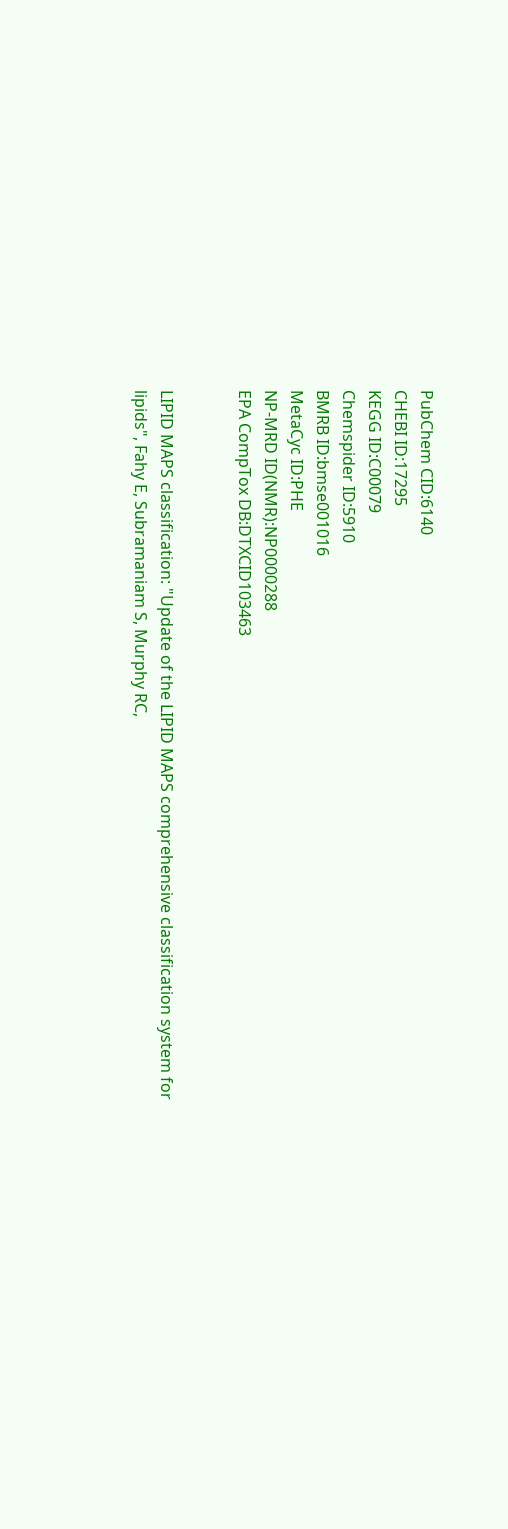PubChem CID:6140
CHEBI ID:17295
KEGG ID:C00079
Chemspider ID:5910
BMRB ID:bmse001016
MetaCyc ID:PHE
NP-MRD ID(NMR):NP0000288
EPA CompTox DB:DTXCID103463


LIPID MAPS classification: "Update of the LIPID MAPS comprehensive classification system for lipids", Fahy E, Subramaniam S, Murphy RC,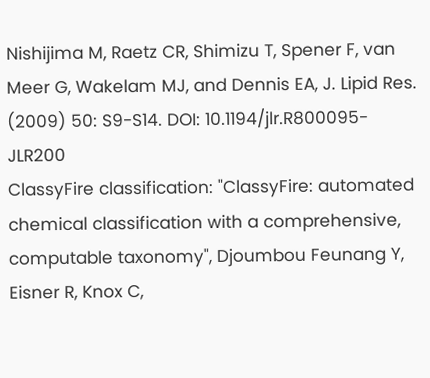Nishijima M, Raetz CR, Shimizu T, Spener F, van Meer G, Wakelam MJ, and Dennis EA, J. Lipid Res. (2009) 50: S9-S14. DOI: 10.1194/jlr.R800095-JLR200
ClassyFire classification: "ClassyFire: automated chemical classification with a comprehensive, computable taxonomy", Djoumbou Feunang Y, Eisner R, Knox C,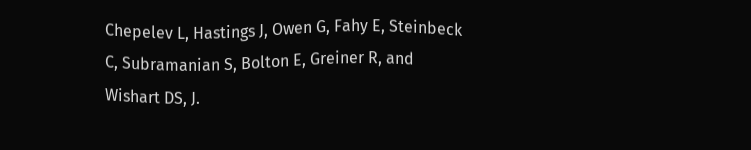Chepelev L, Hastings J, Owen G, Fahy E, Steinbeck C, Subramanian S, Bolton E, Greiner R, and Wishart DS, J.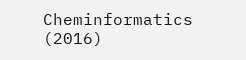Cheminformatics (2016)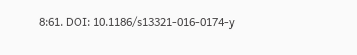8:61. DOI: 10.1186/s13321-016-0174-y